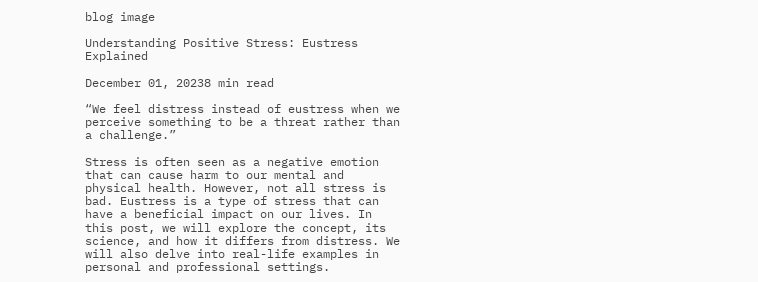blog image

Understanding Positive Stress: Eustress Explained

December 01, 20238 min read

“We feel distress instead of eustress when we perceive something to be a threat rather than a challenge.”

Stress is often seen as a negative emotion that can cause harm to our mental and physical health. However, not all stress is bad. Eustress is a type of stress that can have a beneficial impact on our lives. In this post, we will explore the concept, its science, and how it differs from distress. We will also delve into real-life examples in personal and professional settings.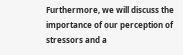Furthermore, we will discuss the importance of our perception of stressors and a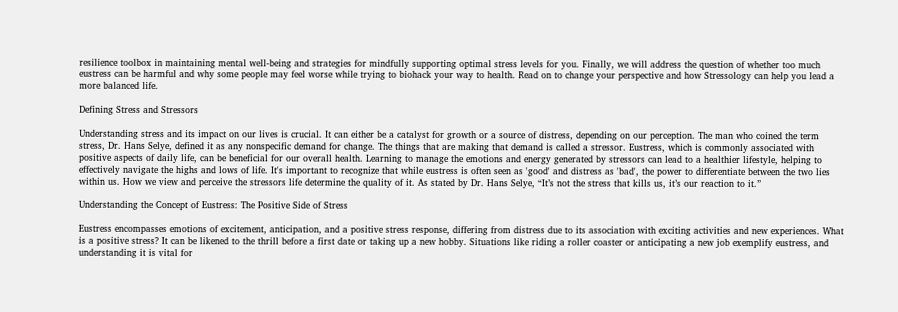resilience toolbox in maintaining mental well-being and strategies for mindfully supporting optimal stress levels for you. Finally, we will address the question of whether too much eustress can be harmful and why some people may feel worse while trying to biohack your way to health. Read on to change your perspective and how Stressology can help you lead a more balanced life.

Defining Stress and Stressors

Understanding stress and its impact on our lives is crucial. It can either be a catalyst for growth or a source of distress, depending on our perception. The man who coined the term stress, Dr. Hans Selye, defined it as any nonspecific demand for change. The things that are making that demand is called a stressor. Eustress, which is commonly associated with positive aspects of daily life, can be beneficial for our overall health. Learning to manage the emotions and energy generated by stressors can lead to a healthier lifestyle, helping to effectively navigate the highs and lows of life. It's important to recognize that while eustress is often seen as 'good' and distress as 'bad', the power to differentiate between the two lies within us. How we view and perceive the stressors life determine the quality of it. As stated by Dr. Hans Selye, “It’s not the stress that kills us, it’s our reaction to it.”

Understanding the Concept of Eustress: The Positive Side of Stress

Eustress encompasses emotions of excitement, anticipation, and a positive stress response, differing from distress due to its association with exciting activities and new experiences. What is a positive stress? It can be likened to the thrill before a first date or taking up a new hobby. Situations like riding a roller coaster or anticipating a new job exemplify eustress, and understanding it is vital for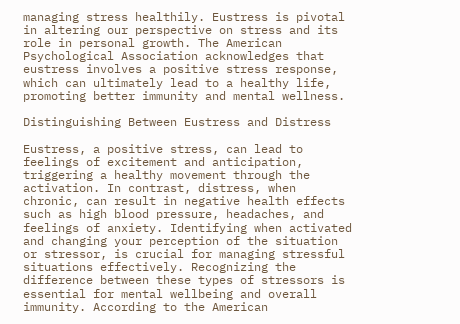managing stress healthily. Eustress is pivotal in altering our perspective on stress and its role in personal growth. The American Psychological Association acknowledges that eustress involves a positive stress response, which can ultimately lead to a healthy life, promoting better immunity and mental wellness.

Distinguishing Between Eustress and Distress

Eustress, a positive stress, can lead to feelings of excitement and anticipation, triggering a healthy movement through the activation. In contrast, distress, when chronic, can result in negative health effects such as high blood pressure, headaches, and feelings of anxiety. Identifying when activated and changing your perception of the situation or stressor, is crucial for managing stressful situations effectively. Recognizing the difference between these types of stressors is essential for mental wellbeing and overall immunity. According to the American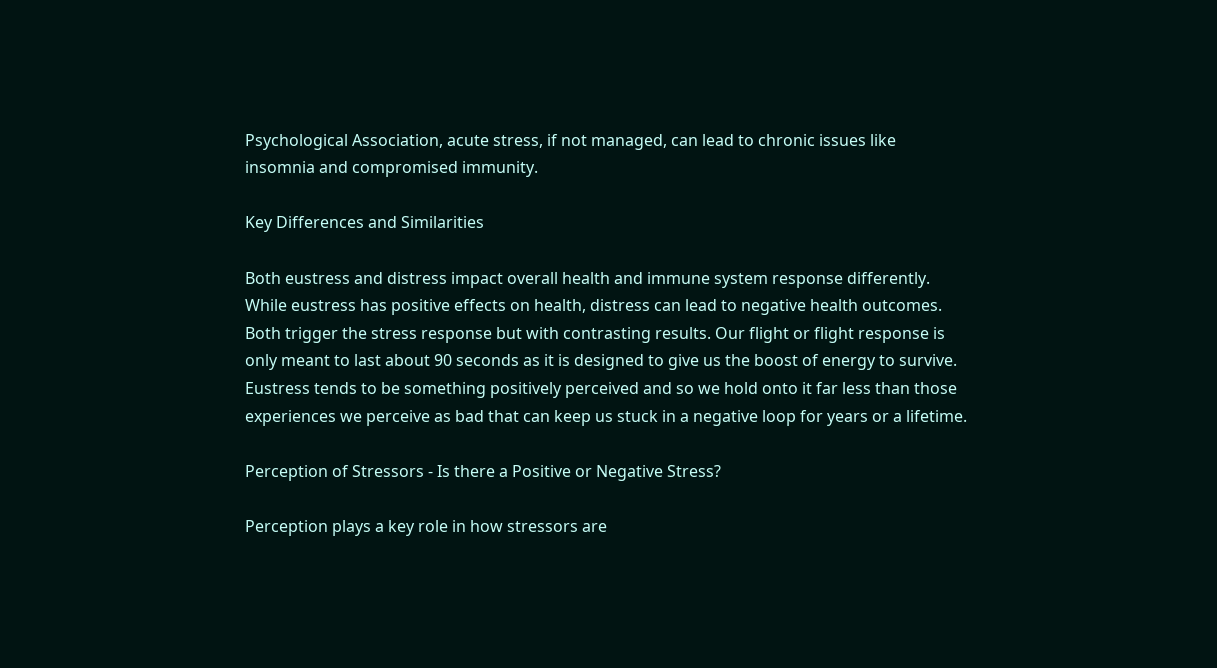Psychological Association, acute stress, if not managed, can lead to chronic issues like insomnia and compromised immunity.

Key Differences and Similarities

Both eustress and distress impact overall health and immune system response differently. While eustress has positive effects on health, distress can lead to negative health outcomes. Both trigger the stress response but with contrasting results. Our flight or flight response is only meant to last about 90 seconds as it is designed to give us the boost of energy to survive. Eustress tends to be something positively perceived and so we hold onto it far less than those experiences we perceive as bad that can keep us stuck in a negative loop for years or a lifetime.

Perception of Stressors - Is there a Positive or Negative Stress?

Perception plays a key role in how stressors are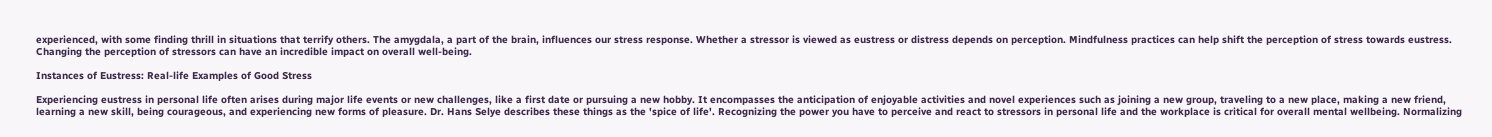experienced, with some finding thrill in situations that terrify others. The amygdala, a part of the brain, influences our stress response. Whether a stressor is viewed as eustress or distress depends on perception. Mindfulness practices can help shift the perception of stress towards eustress. Changing the perception of stressors can have an incredible impact on overall well-being.

Instances of Eustress: Real-life Examples of Good Stress

Experiencing eustress in personal life often arises during major life events or new challenges, like a first date or pursuing a new hobby. It encompasses the anticipation of enjoyable activities and novel experiences such as joining a new group, traveling to a new place, making a new friend, learning a new skill, being courageous, and experiencing new forms of pleasure. Dr. Hans Selye describes these things as the 'spice of life'. Recognizing the power you have to perceive and react to stressors in personal life and the workplace is critical for overall mental wellbeing. Normalizing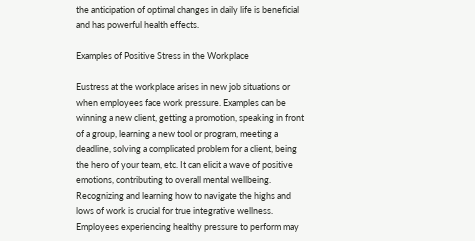the anticipation of optimal changes in daily life is beneficial and has powerful health effects.

Examples of Positive Stress in the Workplace

Eustress at the workplace arises in new job situations or when employees face work pressure. Examples can be winning a new client, getting a promotion, speaking in front of a group, learning a new tool or program, meeting a deadline, solving a complicated problem for a client, being the hero of your team, etc. It can elicit a wave of positive emotions, contributing to overall mental wellbeing. Recognizing and learning how to navigate the highs and lows of work is crucial for true integrative wellness. Employees experiencing healthy pressure to perform may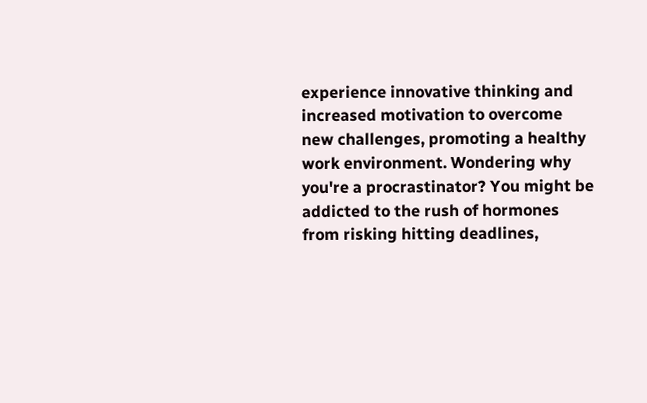experience innovative thinking and increased motivation to overcome new challenges, promoting a healthy work environment. Wondering why you're a procrastinator? You might be addicted to the rush of hormones from risking hitting deadlines,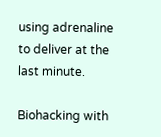using adrenaline to deliver at the last minute.

Biohacking with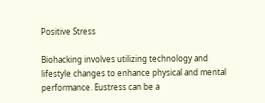Positive Stress

Biohacking involves utilizing technology and lifestyle changes to enhance physical and mental performance. Eustress can be a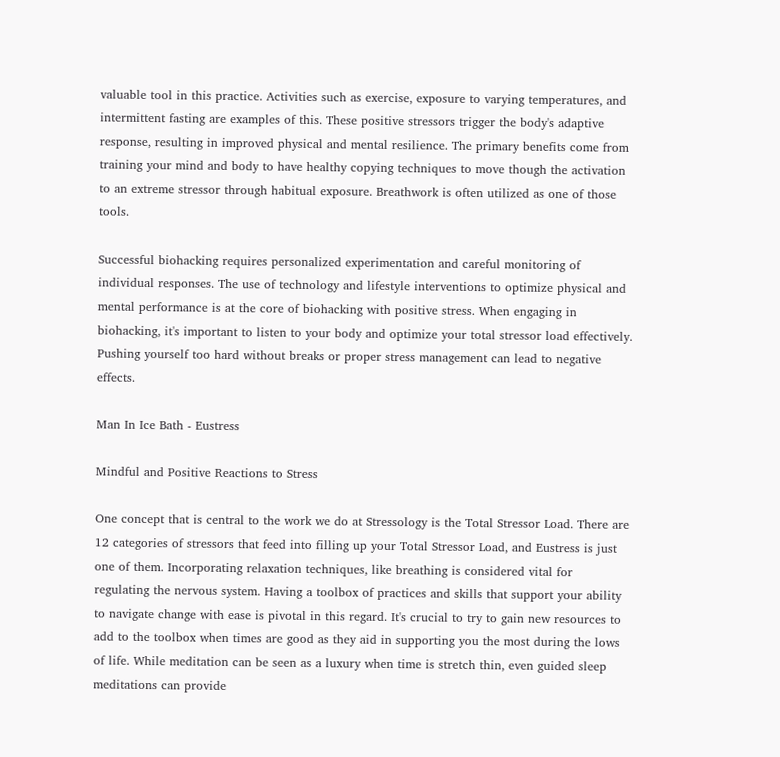valuable tool in this practice. Activities such as exercise, exposure to varying temperatures, and intermittent fasting are examples of this. These positive stressors trigger the body's adaptive response, resulting in improved physical and mental resilience. The primary benefits come from training your mind and body to have healthy copying techniques to move though the activation to an extreme stressor through habitual exposure. Breathwork is often utilized as one of those tools.

Successful biohacking requires personalized experimentation and careful monitoring of individual responses. The use of technology and lifestyle interventions to optimize physical and mental performance is at the core of biohacking with positive stress. When engaging in biohacking, it's important to listen to your body and optimize your total stressor load effectively. Pushing yourself too hard without breaks or proper stress management can lead to negative effects.

Man In Ice Bath - Eustress

Mindful and Positive Reactions to Stress

One concept that is central to the work we do at Stressology is the Total Stressor Load. There are 12 categories of stressors that feed into filling up your Total Stressor Load, and Eustress is just one of them. Incorporating relaxation techniques, like breathing is considered vital for regulating the nervous system. Having a toolbox of practices and skills that support your ability to navigate change with ease is pivotal in this regard. It's crucial to try to gain new resources to add to the toolbox when times are good as they aid in supporting you the most during the lows of life. While meditation can be seen as a luxury when time is stretch thin, even guided sleep meditations can provide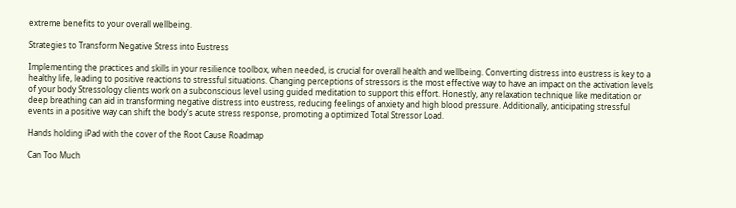extreme benefits to your overall wellbeing.

Strategies to Transform Negative Stress into Eustress

Implementing the practices and skills in your resilience toolbox, when needed, is crucial for overall health and wellbeing. Converting distress into eustress is key to a healthy life, leading to positive reactions to stressful situations. Changing perceptions of stressors is the most effective way to have an impact on the activation levels of your body Stressology clients work on a subconscious level using guided meditation to support this effort. Honestly, any relaxation technique like meditation or deep breathing can aid in transforming negative distress into eustress, reducing feelings of anxiety and high blood pressure. Additionally, anticipating stressful events in a positive way can shift the body's acute stress response, promoting a optimized Total Stressor Load.

Hands holding iPad with the cover of the Root Cause Roadmap

Can Too Much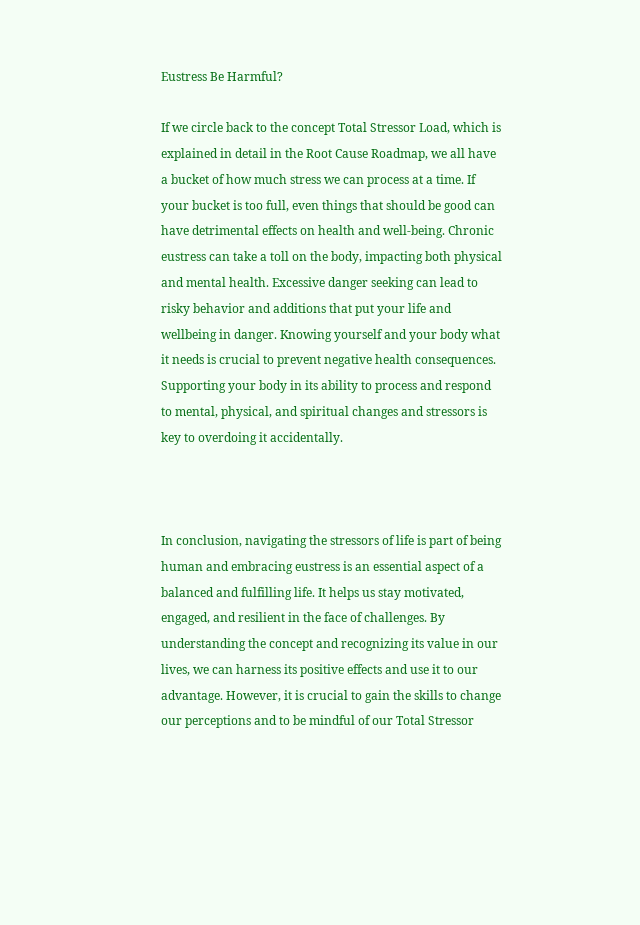Eustress Be Harmful?

If we circle back to the concept Total Stressor Load, which is explained in detail in the Root Cause Roadmap, we all have a bucket of how much stress we can process at a time. If your bucket is too full, even things that should be good can have detrimental effects on health and well-being. Chronic eustress can take a toll on the body, impacting both physical and mental health. Excessive danger seeking can lead to risky behavior and additions that put your life and wellbeing in danger. Knowing yourself and your body what it needs is crucial to prevent negative health consequences. Supporting your body in its ability to process and respond to mental, physical, and spiritual changes and stressors is key to overdoing it accidentally.



In conclusion, navigating the stressors of life is part of being human and embracing eustress is an essential aspect of a balanced and fulfilling life. It helps us stay motivated, engaged, and resilient in the face of challenges. By understanding the concept and recognizing its value in our lives, we can harness its positive effects and use it to our advantage. However, it is crucial to gain the skills to change our perceptions and to be mindful of our Total Stressor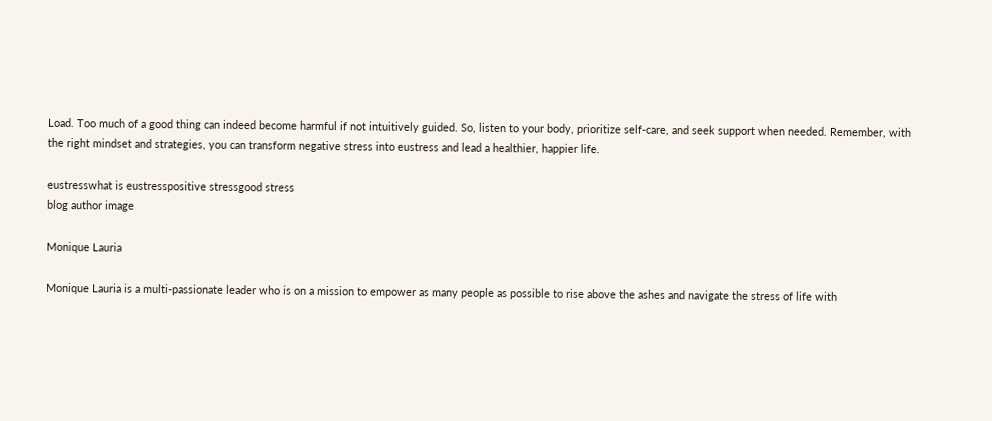Load. Too much of a good thing can indeed become harmful if not intuitively guided. So, listen to your body, prioritize self-care, and seek support when needed. Remember, with the right mindset and strategies, you can transform negative stress into eustress and lead a healthier, happier life.

eustresswhat is eustresspositive stressgood stress
blog author image

Monique Lauria

Monique Lauria is a multi-passionate leader who is on a mission to empower as many people as possible to rise above the ashes and navigate the stress of life with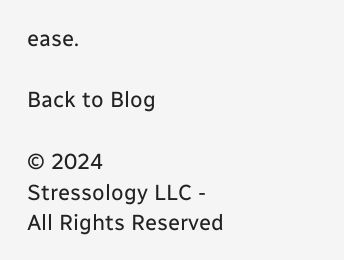ease.

Back to Blog

© 2024 Stressology LLC - All Rights Reserved